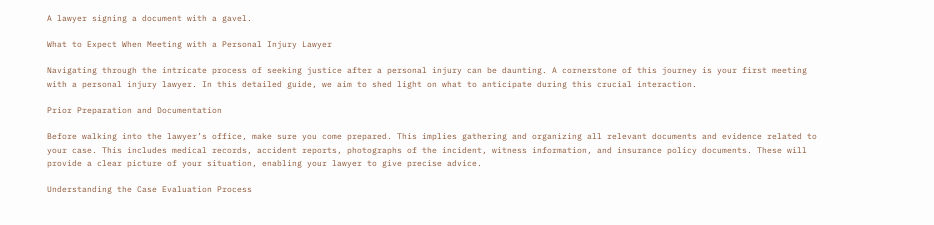A lawyer signing a document with a gavel.

What to Expect When Meeting with a Personal Injury Lawyer

Navigating through the intricate process of seeking justice after a personal injury can be daunting. A cornerstone of this journey is your first meeting with a personal injury lawyer. In this detailed guide, we aim to shed light on what to anticipate during this crucial interaction.

Prior Preparation and Documentation

Before walking into the lawyer’s office, make sure you come prepared. This implies gathering and organizing all relevant documents and evidence related to your case. This includes medical records, accident reports, photographs of the incident, witness information, and insurance policy documents. These will provide a clear picture of your situation, enabling your lawyer to give precise advice.

Understanding the Case Evaluation Process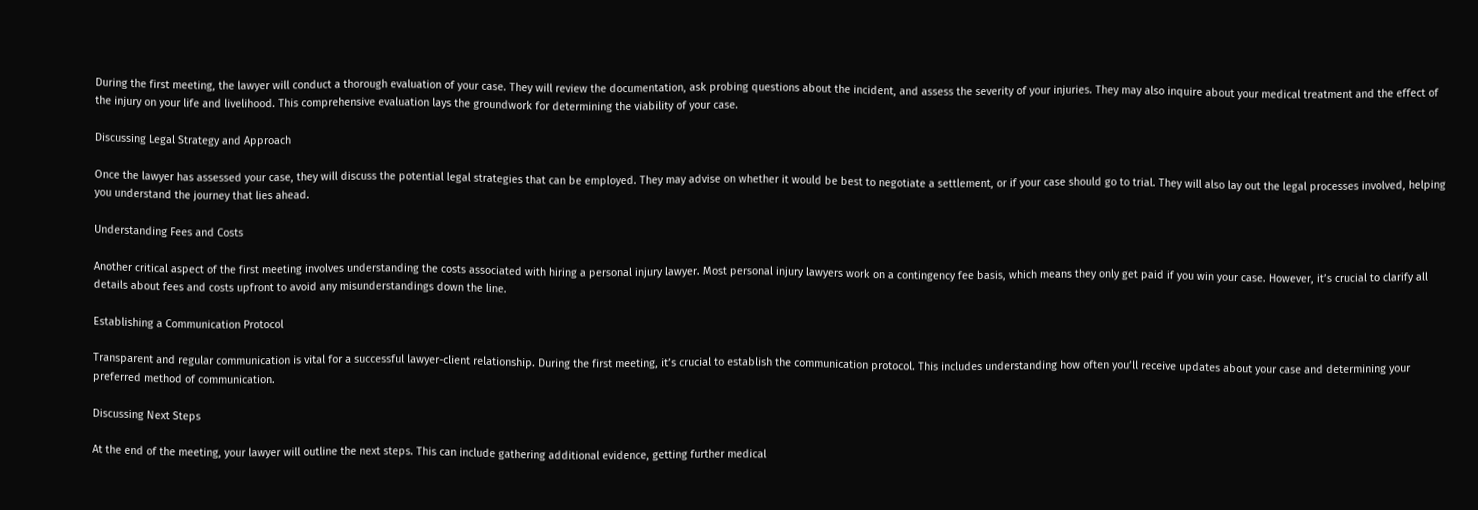During the first meeting, the lawyer will conduct a thorough evaluation of your case. They will review the documentation, ask probing questions about the incident, and assess the severity of your injuries. They may also inquire about your medical treatment and the effect of the injury on your life and livelihood. This comprehensive evaluation lays the groundwork for determining the viability of your case.

Discussing Legal Strategy and Approach

Once the lawyer has assessed your case, they will discuss the potential legal strategies that can be employed. They may advise on whether it would be best to negotiate a settlement, or if your case should go to trial. They will also lay out the legal processes involved, helping you understand the journey that lies ahead.

Understanding Fees and Costs

Another critical aspect of the first meeting involves understanding the costs associated with hiring a personal injury lawyer. Most personal injury lawyers work on a contingency fee basis, which means they only get paid if you win your case. However, it’s crucial to clarify all details about fees and costs upfront to avoid any misunderstandings down the line.

Establishing a Communication Protocol

Transparent and regular communication is vital for a successful lawyer-client relationship. During the first meeting, it’s crucial to establish the communication protocol. This includes understanding how often you’ll receive updates about your case and determining your preferred method of communication.

Discussing Next Steps

At the end of the meeting, your lawyer will outline the next steps. This can include gathering additional evidence, getting further medical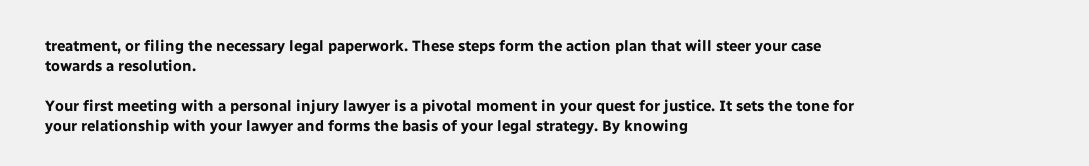treatment, or filing the necessary legal paperwork. These steps form the action plan that will steer your case towards a resolution.

Your first meeting with a personal injury lawyer is a pivotal moment in your quest for justice. It sets the tone for your relationship with your lawyer and forms the basis of your legal strategy. By knowing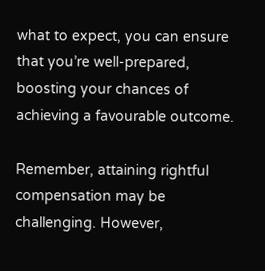what to expect, you can ensure that you’re well-prepared, boosting your chances of achieving a favourable outcome.

Remember, attaining rightful compensation may be challenging. However,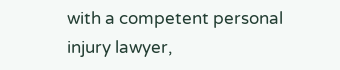with a competent personal injury lawyer,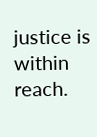justice is within reach.